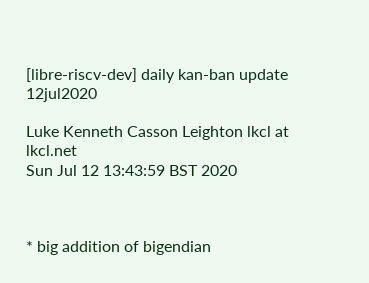[libre-riscv-dev] daily kan-ban update 12jul2020

Luke Kenneth Casson Leighton lkcl at lkcl.net
Sun Jul 12 13:43:59 BST 2020



* big addition of bigendian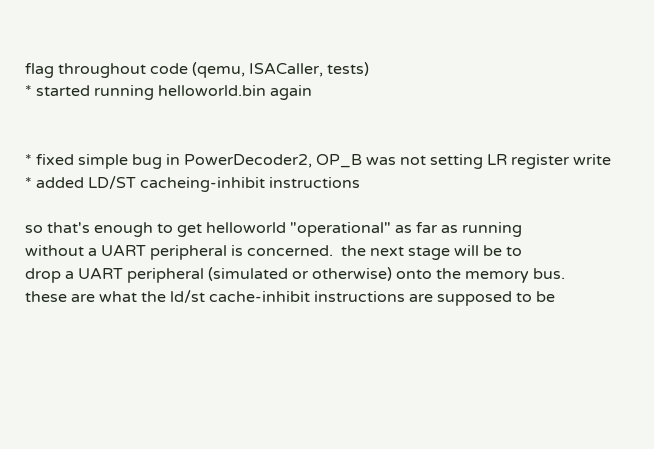flag throughout code (qemu, ISACaller, tests)
* started running helloworld.bin again


* fixed simple bug in PowerDecoder2, OP_B was not setting LR register write
* added LD/ST cacheing-inhibit instructions

so that's enough to get helloworld "operational" as far as running
without a UART peripheral is concerned.  the next stage will be to
drop a UART peripheral (simulated or otherwise) onto the memory bus.
these are what the ld/st cache-inhibit instructions are supposed to be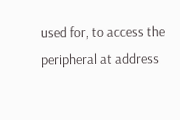used for, to access the peripheral at address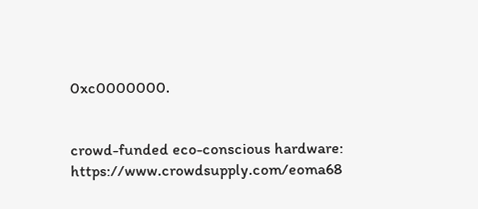0xc0000000.


crowd-funded eco-conscious hardware: https://www.crowdsupply.com/eoma68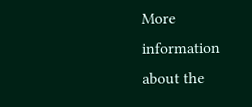More information about the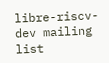libre-riscv-dev mailing list